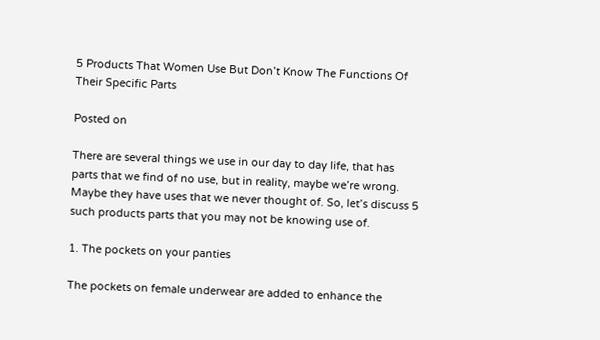5 Products That Women Use But Don’t Know The Functions Of Their Specific Parts

Posted on

There are several things we use in our day to day life, that has parts that we find of no use, but in reality, maybe we’re wrong. Maybe they have uses that we never thought of. So, let’s discuss 5 such products parts that you may not be knowing use of.

1. The pockets on your panties

The pockets on female underwear are added to enhance the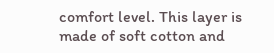comfort level. This layer is made of soft cotton and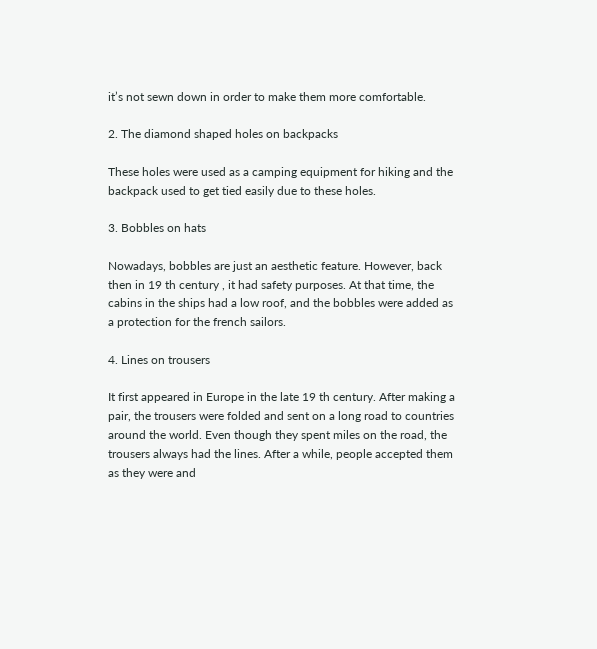it’s not sewn down in order to make them more comfortable.

2. The diamond shaped holes on backpacks

These holes were used as a camping equipment for hiking and the backpack used to get tied easily due to these holes.

3. Bobbles on hats

Nowadays, bobbles are just an aesthetic feature. However, back then in 19 th century , it had safety purposes. At that time, the cabins in the ships had a low roof, and the bobbles were added as a protection for the french sailors.

4. Lines on trousers

It first appeared in Europe in the late 19 th century. After making a pair, the trousers were folded and sent on a long road to countries around the world. Even though they spent miles on the road, the trousers always had the lines. After a while, people accepted them as they were and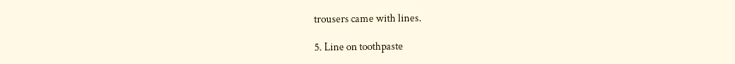trousers came with lines.

5. Line on toothpaste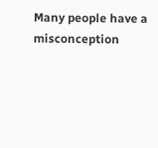Many people have a misconception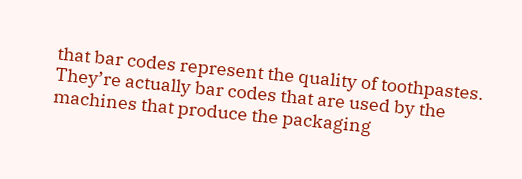that bar codes represent the quality of toothpastes. They’re actually bar codes that are used by the machines that produce the packaging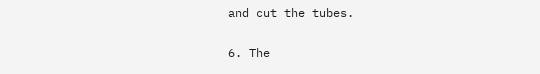and cut the tubes.

6. The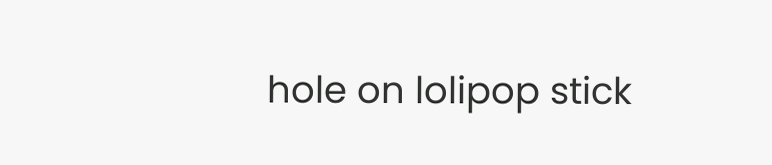hole on lolipop stick